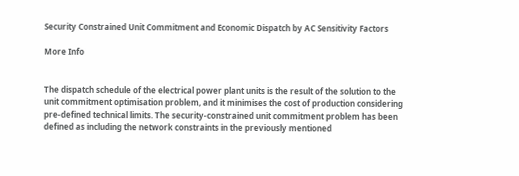Security Constrained Unit Commitment and Economic Dispatch by AC Sensitivity Factors

More Info


The dispatch schedule of the electrical power plant units is the result of the solution to the unit commitment optimisation problem, and it minimises the cost of production considering pre-defined technical limits. The security-constrained unit commitment problem has been defined as including the network constraints in the previously mentioned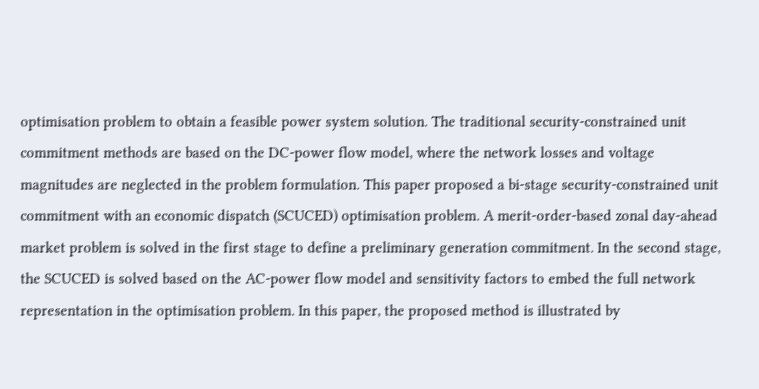optimisation problem to obtain a feasible power system solution. The traditional security-constrained unit commitment methods are based on the DC-power flow model, where the network losses and voltage magnitudes are neglected in the problem formulation. This paper proposed a bi-stage security-constrained unit commitment with an economic dispatch (SCUCED) optimisation problem. A merit-order-based zonal day-ahead market problem is solved in the first stage to define a preliminary generation commitment. In the second stage, the SCUCED is solved based on the AC-power flow model and sensitivity factors to embed the full network representation in the optimisation problem. In this paper, the proposed method is illustrated by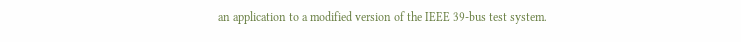an application to a modified version of the IEEE 39-bus test system.